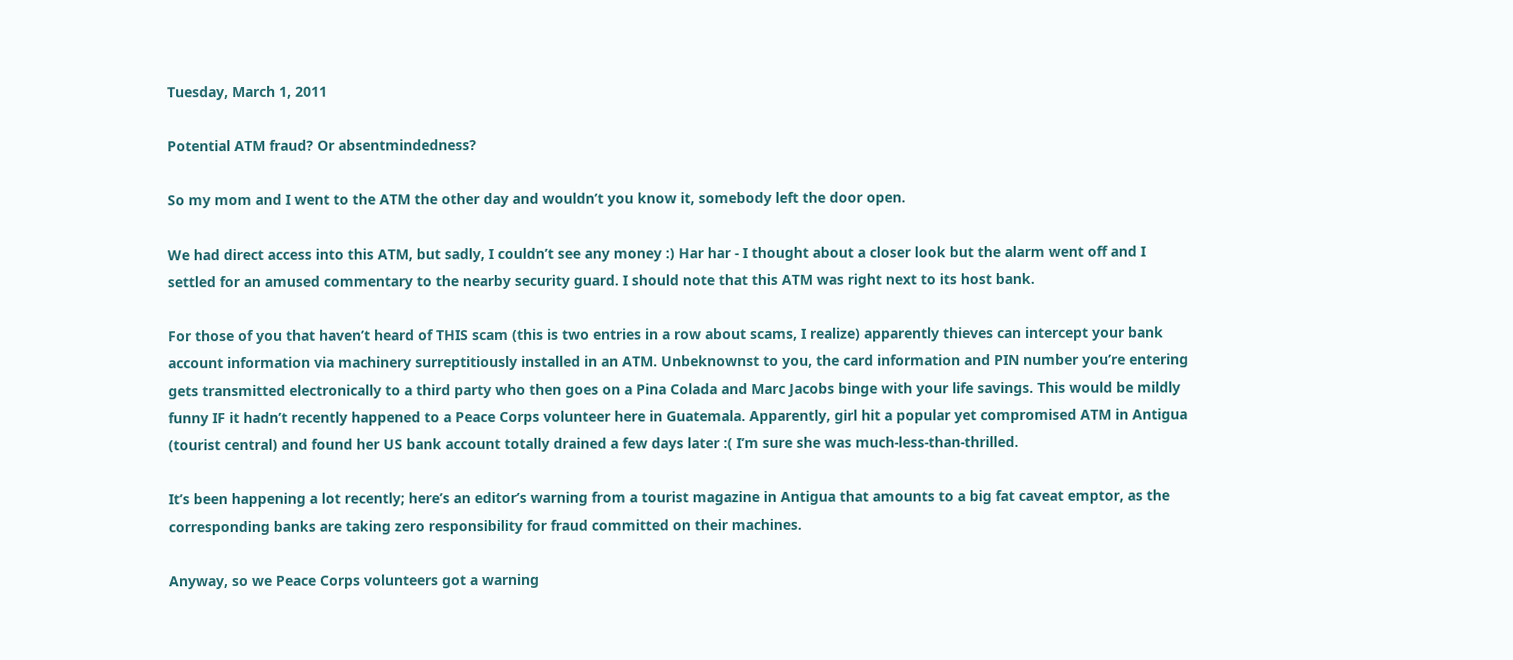Tuesday, March 1, 2011

Potential ATM fraud? Or absentmindedness?

So my mom and I went to the ATM the other day and wouldn’t you know it, somebody left the door open.

We had direct access into this ATM, but sadly, I couldn’t see any money :) Har har - I thought about a closer look but the alarm went off and I settled for an amused commentary to the nearby security guard. I should note that this ATM was right next to its host bank.

For those of you that haven’t heard of THIS scam (this is two entries in a row about scams, I realize) apparently thieves can intercept your bank account information via machinery surreptitiously installed in an ATM. Unbeknownst to you, the card information and PIN number you’re entering gets transmitted electronically to a third party who then goes on a Pina Colada and Marc Jacobs binge with your life savings. This would be mildly funny IF it hadn’t recently happened to a Peace Corps volunteer here in Guatemala. Apparently, girl hit a popular yet compromised ATM in Antigua (tourist central) and found her US bank account totally drained a few days later :( I’m sure she was much-less-than-thrilled.

It’s been happening a lot recently; here’s an editor’s warning from a tourist magazine in Antigua that amounts to a big fat caveat emptor, as the corresponding banks are taking zero responsibility for fraud committed on their machines.

Anyway, so we Peace Corps volunteers got a warning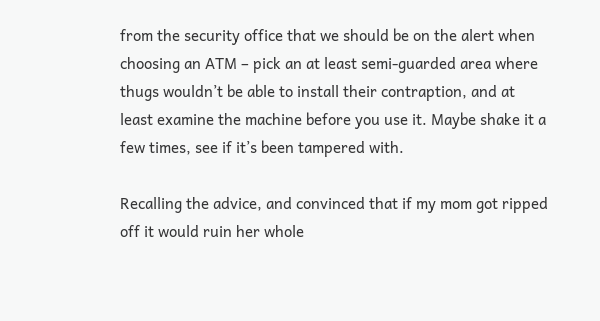from the security office that we should be on the alert when choosing an ATM – pick an at least semi-guarded area where thugs wouldn’t be able to install their contraption, and at least examine the machine before you use it. Maybe shake it a few times, see if it’s been tampered with.

Recalling the advice, and convinced that if my mom got ripped off it would ruin her whole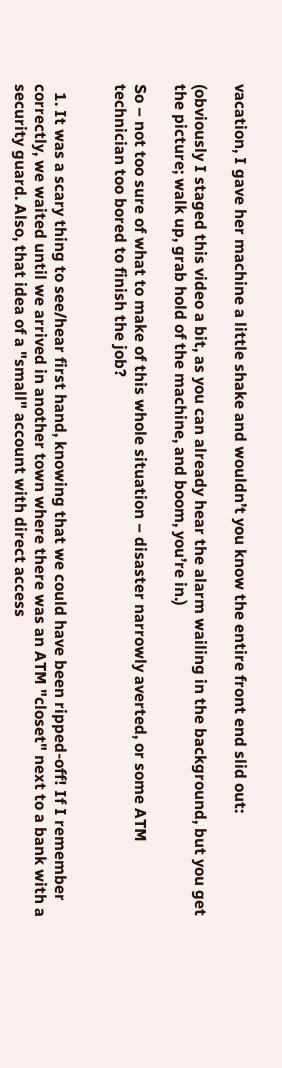vacation, I gave her machine a little shake and wouldn’t you know the entire front end slid out:

(obviously I staged this video a bit, as you can already hear the alarm wailing in the background, but you get the picture; walk up, grab hold of the machine, and boom, you’re in.)

So – not too sure of what to make of this whole situation – disaster narrowly averted, or some ATM technician too bored to finish the job?


  1. It was a scary thing to see/hear first hand, knowing that we could have been ripped-off! If I remember correctly, we waited until we arrived in another town where there was an ATM "closet" next to a bank with a security guard. Also, that idea of a "small" account with direct access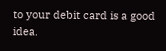to your debit card is a good idea.